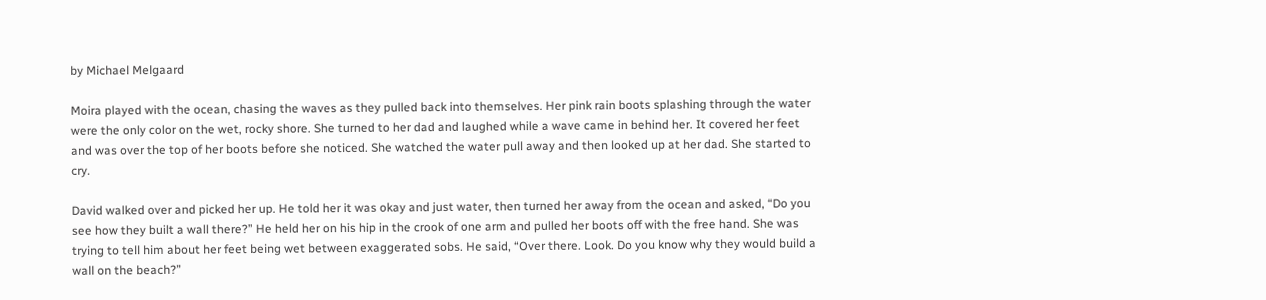by Michael Melgaard

Moira played with the ocean, chasing the waves as they pulled back into themselves. Her pink rain boots splashing through the water were the only color on the wet, rocky shore. She turned to her dad and laughed while a wave came in behind her. It covered her feet and was over the top of her boots before she noticed. She watched the water pull away and then looked up at her dad. She started to cry.

David walked over and picked her up. He told her it was okay and just water, then turned her away from the ocean and asked, “Do you see how they built a wall there?” He held her on his hip in the crook of one arm and pulled her boots off with the free hand. She was trying to tell him about her feet being wet between exaggerated sobs. He said, “Over there. Look. Do you know why they would build a wall on the beach?”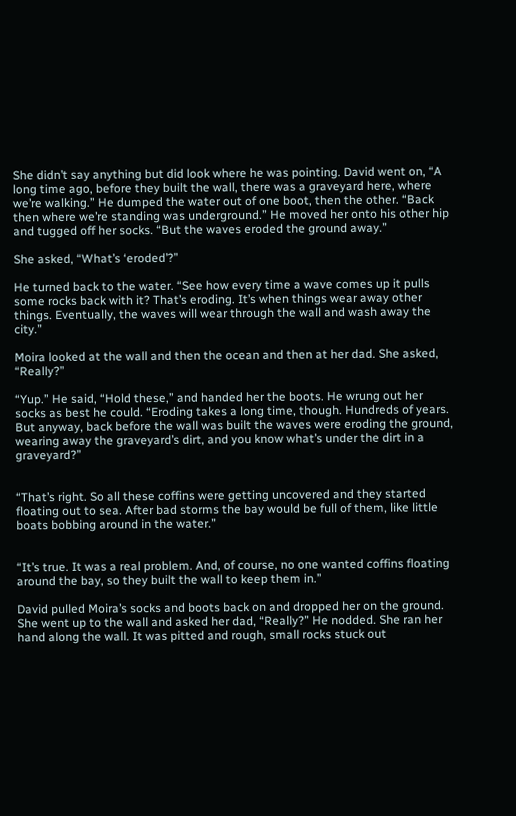She didn’t say anything but did look where he was pointing. David went on, “A long time ago, before they built the wall, there was a graveyard here, where we’re walking.” He dumped the water out of one boot, then the other. “Back then where we’re standing was underground.” He moved her onto his other hip and tugged off her socks. “But the waves eroded the ground away.”

She asked, “What’s ‘eroded’?”

He turned back to the water. “See how every time a wave comes up it pulls some rocks back with it? That’s eroding. It’s when things wear away other things. Eventually, the waves will wear through the wall and wash away the city.”

Moira looked at the wall and then the ocean and then at her dad. She asked, “Really?”

“Yup.” He said, “Hold these,” and handed her the boots. He wrung out her socks as best he could. “Eroding takes a long time, though. Hundreds of years. But anyway, back before the wall was built the waves were eroding the ground, wearing away the graveyard’s dirt, and you know what’s under the dirt in a graveyard?”


“That’s right. So all these coffins were getting uncovered and they started floating out to sea. After bad storms the bay would be full of them, like little boats bobbing around in the water.”


“It’s true. It was a real problem. And, of course, no one wanted coffins floating around the bay, so they built the wall to keep them in.”

David pulled Moira’s socks and boots back on and dropped her on the ground. She went up to the wall and asked her dad, “Really?” He nodded. She ran her hand along the wall. It was pitted and rough, small rocks stuck out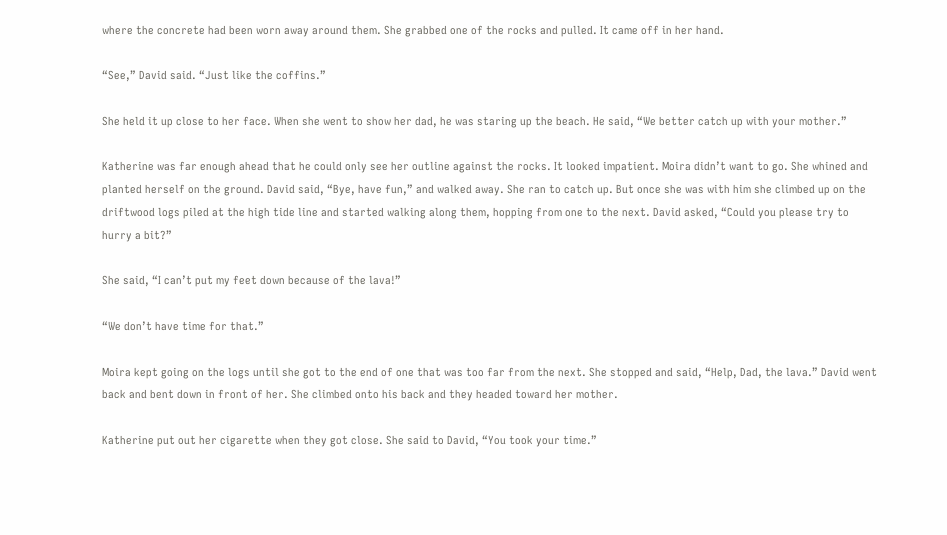where the concrete had been worn away around them. She grabbed one of the rocks and pulled. It came off in her hand.

“See,” David said. “Just like the coffins.”

She held it up close to her face. When she went to show her dad, he was staring up the beach. He said, “We better catch up with your mother.”

Katherine was far enough ahead that he could only see her outline against the rocks. It looked impatient. Moira didn’t want to go. She whined and planted herself on the ground. David said, “Bye, have fun,” and walked away. She ran to catch up. But once she was with him she climbed up on the driftwood logs piled at the high tide line and started walking along them, hopping from one to the next. David asked, “Could you please try to hurry a bit?”

She said, “I can’t put my feet down because of the lava!”

“We don’t have time for that.”

Moira kept going on the logs until she got to the end of one that was too far from the next. She stopped and said, “Help, Dad, the lava.” David went back and bent down in front of her. She climbed onto his back and they headed toward her mother.

Katherine put out her cigarette when they got close. She said to David, “You took your time.”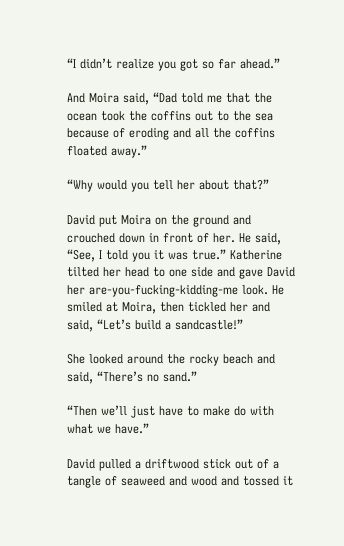“I didn’t realize you got so far ahead.”

And Moira said, “Dad told me that the ocean took the coffins out to the sea because of eroding and all the coffins floated away.”

“Why would you tell her about that?”

David put Moira on the ground and crouched down in front of her. He said, “See, I told you it was true.” Katherine tilted her head to one side and gave David her are-you-fucking-kidding-me look. He smiled at Moira, then tickled her and said, “Let’s build a sandcastle!”

She looked around the rocky beach and said, “There’s no sand.”

“Then we’ll just have to make do with what we have.”

David pulled a driftwood stick out of a tangle of seaweed and wood and tossed it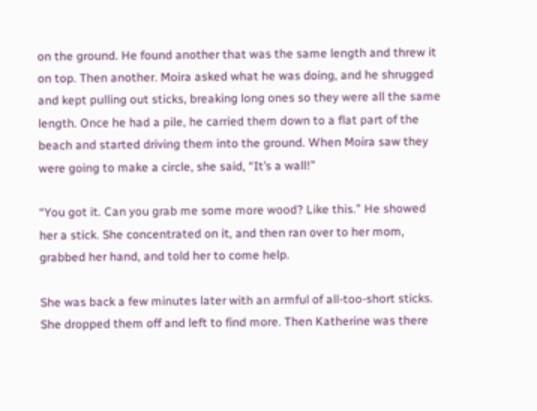on the ground. He found another that was the same length and threw it on top. Then another. Moira asked what he was doing, and he shrugged and kept pulling out sticks, breaking long ones so they were all the same length. Once he had a pile, he carried them down to a flat part of the beach and started driving them into the ground. When Moira saw they were going to make a circle, she said, “It’s a wall!”

“You got it. Can you grab me some more wood? Like this.” He showed her a stick. She concentrated on it, and then ran over to her mom, grabbed her hand, and told her to come help.

She was back a few minutes later with an armful of all-too-short sticks. She dropped them off and left to find more. Then Katherine was there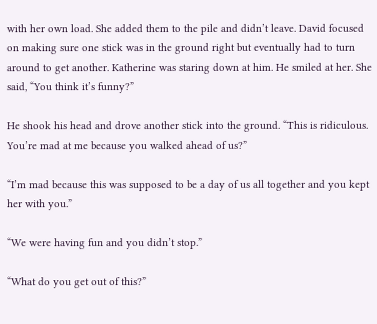with her own load. She added them to the pile and didn’t leave. David focused on making sure one stick was in the ground right but eventually had to turn around to get another. Katherine was staring down at him. He smiled at her. She said, “You think it’s funny?”

He shook his head and drove another stick into the ground. “This is ridiculous. You’re mad at me because you walked ahead of us?”

“I’m mad because this was supposed to be a day of us all together and you kept her with you.”

“We were having fun and you didn’t stop.”

“What do you get out of this?”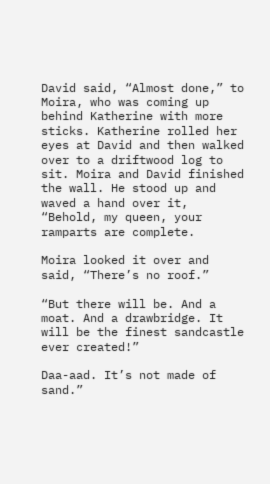David said, “Almost done,” to Moira, who was coming up behind Katherine with more sticks. Katherine rolled her eyes at David and then walked over to a driftwood log to sit. Moira and David finished the wall. He stood up and waved a hand over it, “Behold, my queen, your ramparts are complete.

Moira looked it over and said, “There’s no roof.”

“But there will be. And a moat. And a drawbridge. It will be the finest sandcastle ever created!”

Daa-aad. It’s not made of sand.”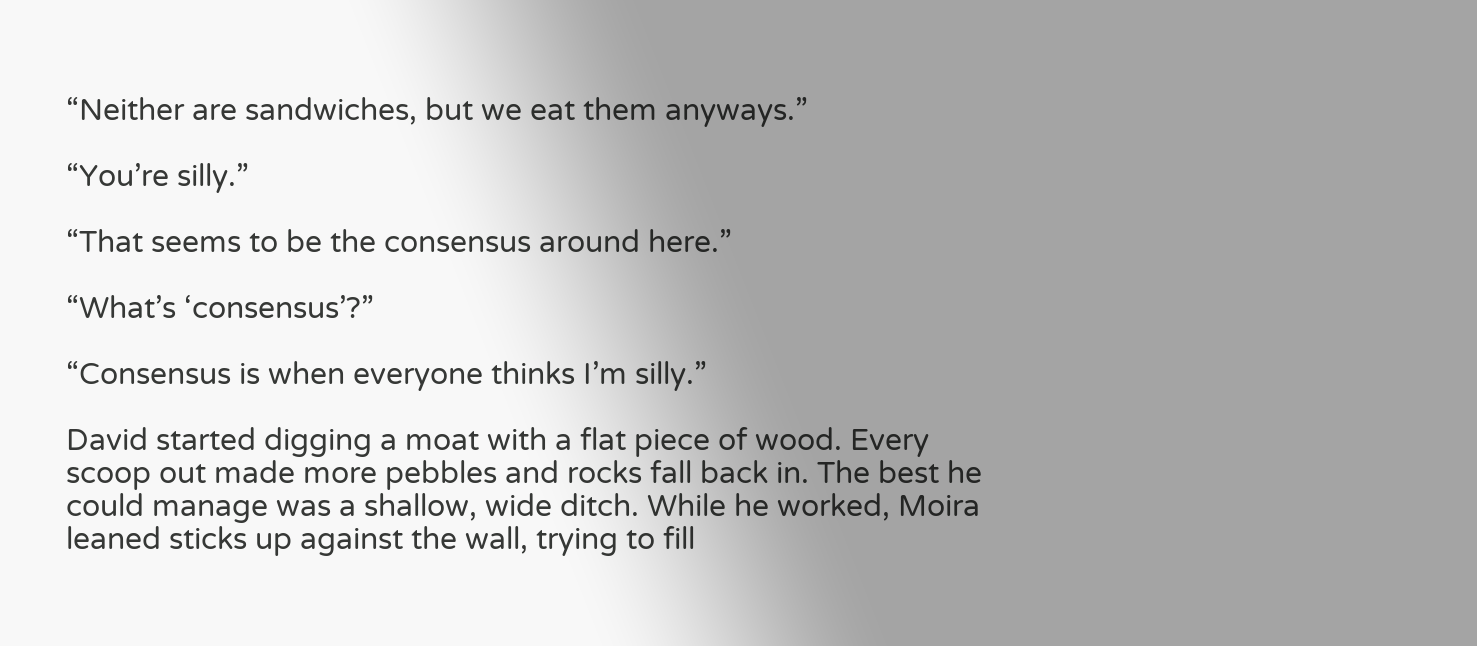“Neither are sandwiches, but we eat them anyways.”

“You’re silly.”

“That seems to be the consensus around here.”

“What’s ‘consensus’?”

“Consensus is when everyone thinks I’m silly.”

David started digging a moat with a flat piece of wood. Every scoop out made more pebbles and rocks fall back in. The best he could manage was a shallow, wide ditch. While he worked, Moira leaned sticks up against the wall, trying to fill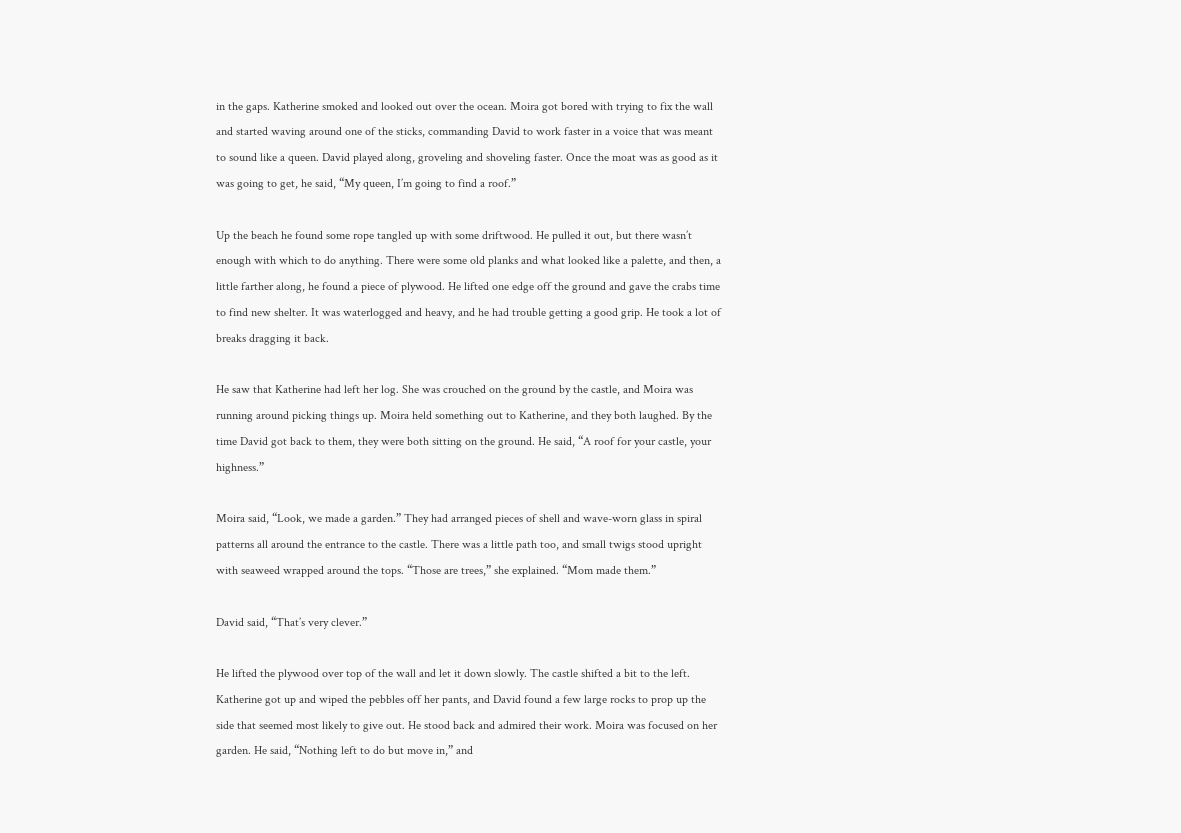in the gaps. Katherine smoked and looked out over the ocean. Moira got bored with trying to fix the wall and started waving around one of the sticks, commanding David to work faster in a voice that was meant to sound like a queen. David played along, groveling and shoveling faster. Once the moat was as good as it was going to get, he said, “My queen, I’m going to find a roof.”

Up the beach he found some rope tangled up with some driftwood. He pulled it out, but there wasn’t enough with which to do anything. There were some old planks and what looked like a palette, and then, a little farther along, he found a piece of plywood. He lifted one edge off the ground and gave the crabs time to find new shelter. It was waterlogged and heavy, and he had trouble getting a good grip. He took a lot of breaks dragging it back.

He saw that Katherine had left her log. She was crouched on the ground by the castle, and Moira was running around picking things up. Moira held something out to Katherine, and they both laughed. By the time David got back to them, they were both sitting on the ground. He said, “A roof for your castle, your highness.”

Moira said, “Look, we made a garden.” They had arranged pieces of shell and wave-worn glass in spiral patterns all around the entrance to the castle. There was a little path too, and small twigs stood upright with seaweed wrapped around the tops. “Those are trees,” she explained. “Mom made them.”

David said, “That’s very clever.”

He lifted the plywood over top of the wall and let it down slowly. The castle shifted a bit to the left. Katherine got up and wiped the pebbles off her pants, and David found a few large rocks to prop up the side that seemed most likely to give out. He stood back and admired their work. Moira was focused on her garden. He said, “Nothing left to do but move in,” and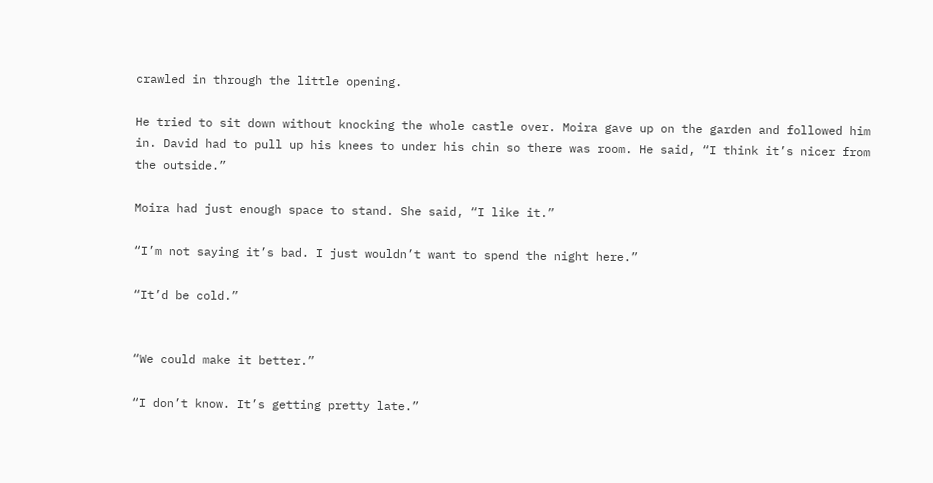crawled in through the little opening.

He tried to sit down without knocking the whole castle over. Moira gave up on the garden and followed him in. David had to pull up his knees to under his chin so there was room. He said, “I think it’s nicer from the outside.”

Moira had just enough space to stand. She said, “I like it.”

“I’m not saying it’s bad. I just wouldn’t want to spend the night here.”

“It’d be cold.”


“We could make it better.”

“I don’t know. It’s getting pretty late.”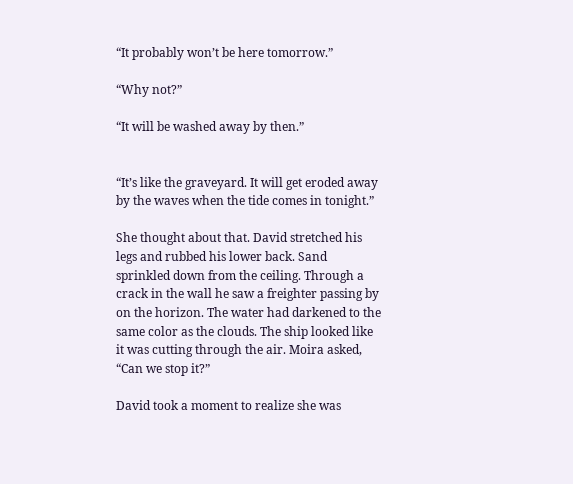“It probably won’t be here tomorrow.”

“Why not?”

“It will be washed away by then.”


“It’s like the graveyard. It will get eroded away by the waves when the tide comes in tonight.”

She thought about that. David stretched his legs and rubbed his lower back. Sand sprinkled down from the ceiling. Through a crack in the wall he saw a freighter passing by on the horizon. The water had darkened to the same color as the clouds. The ship looked like it was cutting through the air. Moira asked, “Can we stop it?”

David took a moment to realize she was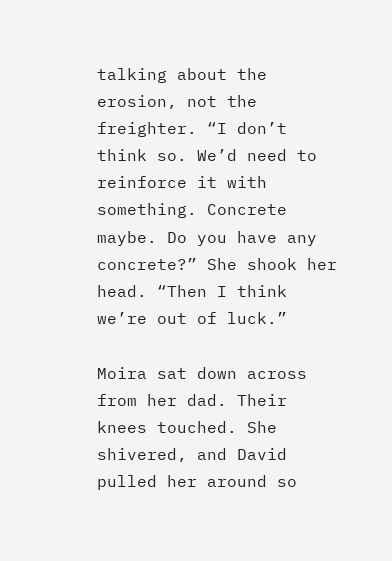talking about the erosion, not the freighter. “I don’t think so. We’d need to reinforce it with something. Concrete maybe. Do you have any concrete?” She shook her head. “Then I think we’re out of luck.”

Moira sat down across from her dad. Their knees touched. She shivered, and David pulled her around so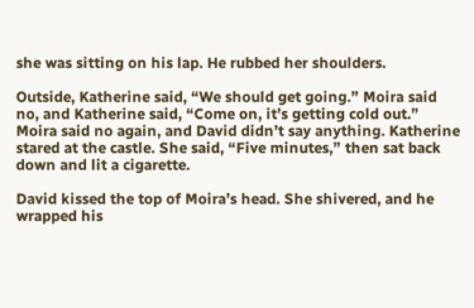she was sitting on his lap. He rubbed her shoulders.

Outside, Katherine said, “We should get going.” Moira said no, and Katherine said, “Come on, it’s getting cold out.” Moira said no again, and David didn’t say anything. Katherine stared at the castle. She said, “Five minutes,” then sat back down and lit a cigarette.

David kissed the top of Moira’s head. She shivered, and he wrapped his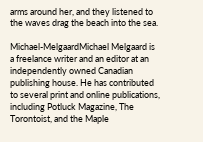arms around her, and they listened to the waves drag the beach into the sea.

Michael-MelgaardMichael Melgaard is a freelance writer and an editor at an independently owned Canadian publishing house. He has contributed to several print and online publications, including Potluck Magazine, The Torontoist, and the Maple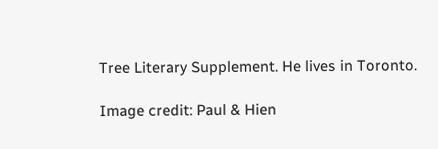Tree Literary Supplement. He lives in Toronto.

Image credit: Paul & Hien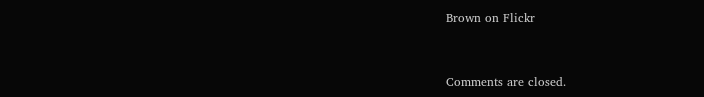Brown on Flickr


Comments are closed.